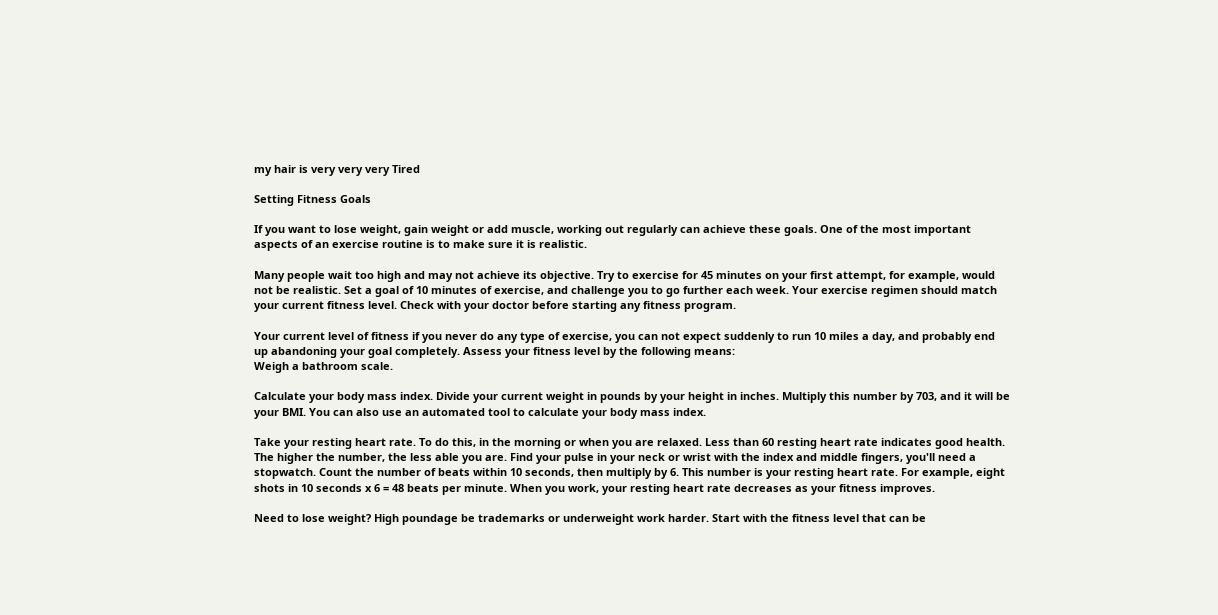my hair is very very very Tired

Setting Fitness Goals

If you want to lose weight, gain weight or add muscle, working out regularly can achieve these goals. One of the most important aspects of an exercise routine is to make sure it is realistic.

Many people wait too high and may not achieve its objective. Try to exercise for 45 minutes on your first attempt, for example, would not be realistic. Set a goal of 10 minutes of exercise, and challenge you to go further each week. Your exercise regimen should match your current fitness level. Check with your doctor before starting any fitness program.

Your current level of fitness if you never do any type of exercise, you can not expect suddenly to run 10 miles a day, and probably end up abandoning your goal completely. Assess your fitness level by the following means:
Weigh a bathroom scale.

Calculate your body mass index. Divide your current weight in pounds by your height in inches. Multiply this number by 703, and it will be your BMI. You can also use an automated tool to calculate your body mass index.

Take your resting heart rate. To do this, in the morning or when you are relaxed. Less than 60 resting heart rate indicates good health. The higher the number, the less able you are. Find your pulse in your neck or wrist with the index and middle fingers, you'll need a stopwatch. Count the number of beats within 10 seconds, then multiply by 6. This number is your resting heart rate. For example, eight shots in 10 seconds x 6 = 48 beats per minute. When you work, your resting heart rate decreases as your fitness improves.

Need to lose weight? High poundage be trademarks or underweight work harder. Start with the fitness level that can be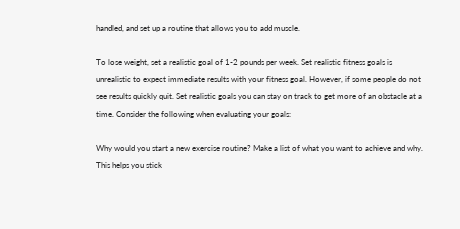handled, and set up a routine that allows you to add muscle.

To lose weight, set a realistic goal of 1-2 pounds per week. Set realistic fitness goals is unrealistic to expect immediate results with your fitness goal. However, if some people do not see results quickly quit. Set realistic goals you can stay on track to get more of an obstacle at a time. Consider the following when evaluating your goals:

Why would you start a new exercise routine? Make a list of what you want to achieve and why. This helps you stick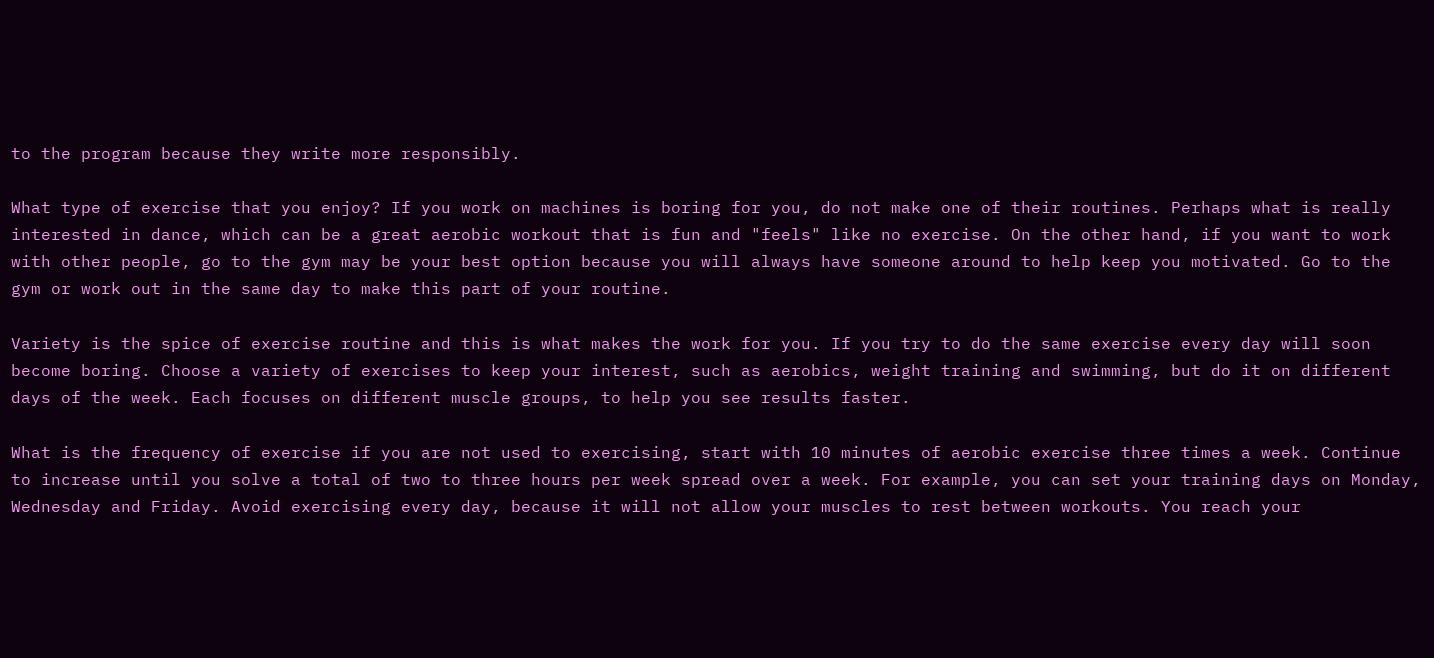to the program because they write more responsibly.

What type of exercise that you enjoy? If you work on machines is boring for you, do not make one of their routines. Perhaps what is really interested in dance, which can be a great aerobic workout that is fun and "feels" like no exercise. On the other hand, if you want to work with other people, go to the gym may be your best option because you will always have someone around to help keep you motivated. Go to the gym or work out in the same day to make this part of your routine.

Variety is the spice of exercise routine and this is what makes the work for you. If you try to do the same exercise every day will soon become boring. Choose a variety of exercises to keep your interest, such as aerobics, weight training and swimming, but do it on different days of the week. Each focuses on different muscle groups, to help you see results faster.

What is the frequency of exercise if you are not used to exercising, start with 10 minutes of aerobic exercise three times a week. Continue to increase until you solve a total of two to three hours per week spread over a week. For example, you can set your training days on Monday, Wednesday and Friday. Avoid exercising every day, because it will not allow your muscles to rest between workouts. You reach your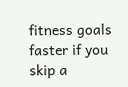fitness goals faster if you skip a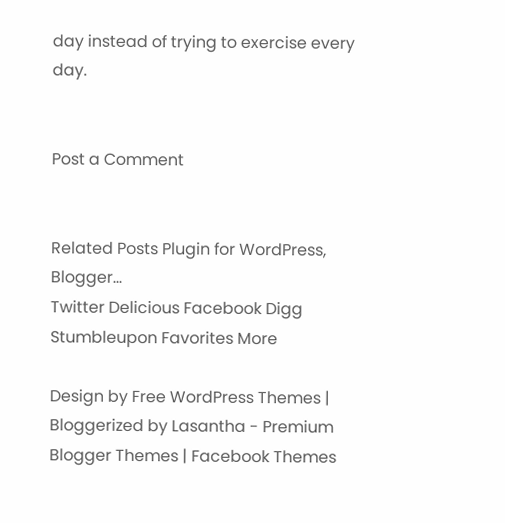day instead of trying to exercise every day.


Post a Comment


Related Posts Plugin for WordPress, Blogger...
Twitter Delicious Facebook Digg Stumbleupon Favorites More

Design by Free WordPress Themes | Bloggerized by Lasantha - Premium Blogger Themes | Facebook Themes